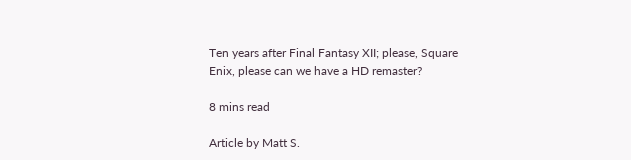Ten years after Final Fantasy XII; please, Square Enix, please can we have a HD remaster?

8 mins read

Article by Matt S.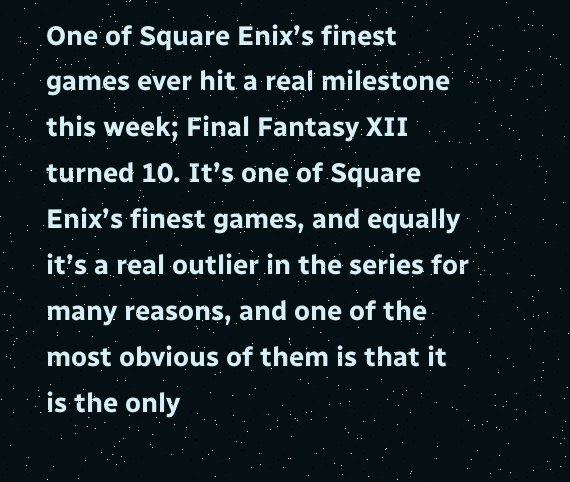One of Square Enix’s finest games ever hit a real milestone this week; Final Fantasy XII turned 10. It’s one of Square Enix’s finest games, and equally it’s a real outlier in the series for many reasons, and one of the most obvious of them is that it is the only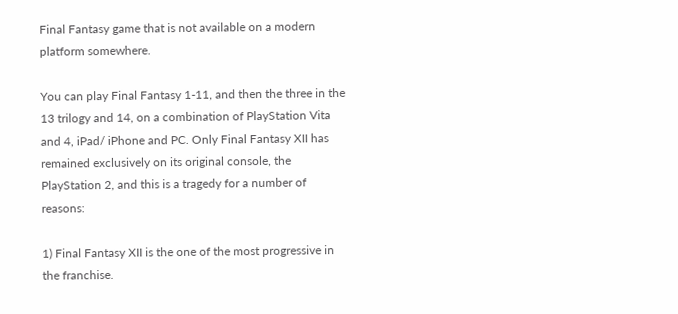Final Fantasy game that is not available on a modern platform somewhere.

You can play Final Fantasy 1-11, and then the three in the 13 trilogy and 14, on a combination of PlayStation Vita and 4, iPad/ iPhone and PC. Only Final Fantasy XII has remained exclusively on its original console, the PlayStation 2, and this is a tragedy for a number of reasons:

1) Final Fantasy XII is the one of the most progressive in the franchise.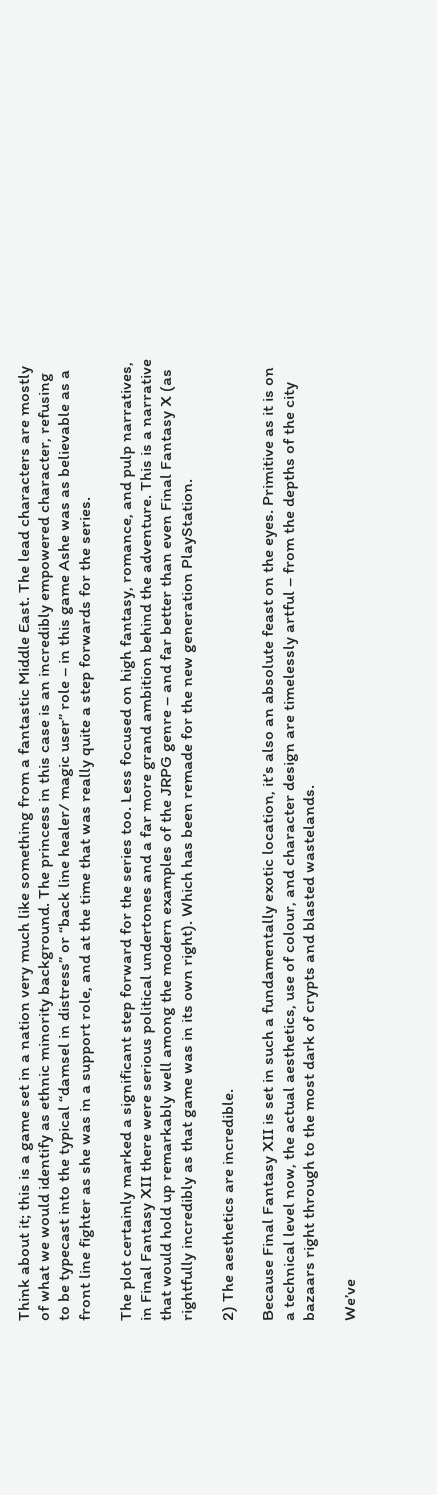Think about it; this is a game set in a nation very much like something from a fantastic Middle East. The lead characters are mostly of what we would identify as ethnic minority background. The princess in this case is an incredibly empowered character, refusing to be typecast into the typical “damsel in distress” or “back line healer/ magic user” role – in this game Ashe was as believable as a front line fighter as she was in a support role, and at the time that was really quite a step forwards for the series.

The plot certainly marked a significant step forward for the series too. Less focused on high fantasy, romance, and pulp narratives, in Final Fantasy XII there were serious political undertones and a far more grand ambition behind the adventure. This is a narrative that would hold up remarkably well among the modern examples of the JRPG genre – and far better than even Final Fantasy X (as rightfully incredibly as that game was in its own right). Which has been remade for the new generation PlayStation.

2) The aesthetics are incredible.

Because Final Fantasy XII is set in such a fundamentally exotic location, it’s also an absolute feast on the eyes. Primitive as it is on a technical level now, the actual aesthetics, use of colour, and character design are timelessly artful – from the depths of the city bazaars right through to the most dark of crypts and blasted wastelands.

We’ve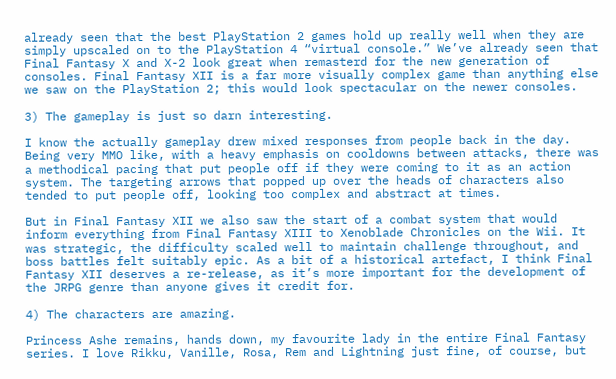already seen that the best PlayStation 2 games hold up really well when they are simply upscaled on to the PlayStation 4 “virtual console.” We’ve already seen that Final Fantasy X and X-2 look great when remasterd for the new generation of consoles. Final Fantasy XII is a far more visually complex game than anything else we saw on the PlayStation 2; this would look spectacular on the newer consoles.

3) The gameplay is just so darn interesting.

I know the actually gameplay drew mixed responses from people back in the day. Being very MMO like, with a heavy emphasis on cooldowns between attacks, there was a methodical pacing that put people off if they were coming to it as an action system. The targeting arrows that popped up over the heads of characters also tended to put people off, looking too complex and abstract at times.

But in Final Fantasy XII we also saw the start of a combat system that would inform everything from Final Fantasy XIII to Xenoblade Chronicles on the Wii. It was strategic, the difficulty scaled well to maintain challenge throughout, and boss battles felt suitably epic. As a bit of a historical artefact, I think Final Fantasy XII deserves a re-release, as it’s more important for the development of the JRPG genre than anyone gives it credit for.

4) The characters are amazing.

Princess Ashe remains, hands down, my favourite lady in the entire Final Fantasy series. I love Rikku, Vanille, Rosa, Rem and Lightning just fine, of course, but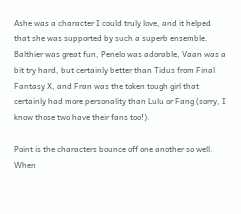Ashe was a character I could truly love, and it helped that she was supported by such a superb ensemble. Balthier was great fun, Penelo was adorable, Vaan was a bit try hard, but certainly better than Tidus from Final Fantasy X, and Fran was the token tough girl that certainly had more personality than Lulu or Fang (sorry, I know those two have their fans too!).

Point is the characters bounce off one another so well. When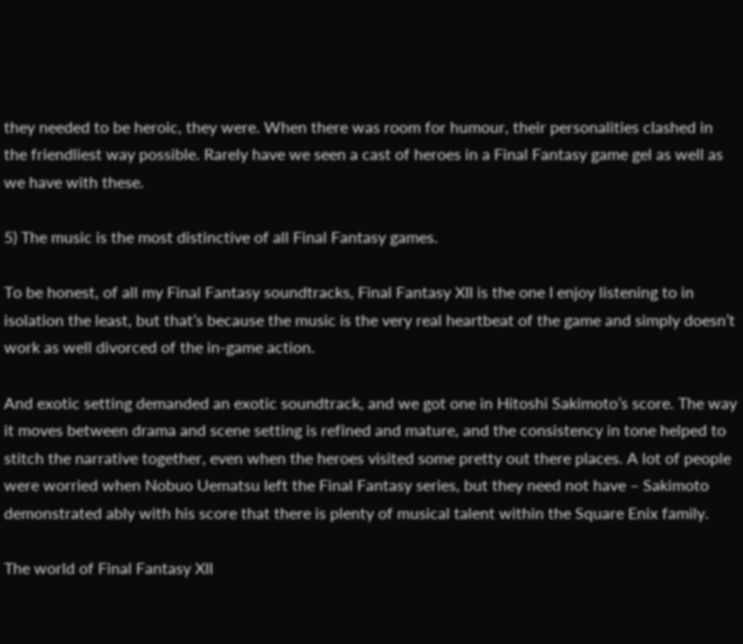they needed to be heroic, they were. When there was room for humour, their personalities clashed in the friendliest way possible. Rarely have we seen a cast of heroes in a Final Fantasy game gel as well as we have with these.

5) The music is the most distinctive of all Final Fantasy games.

To be honest, of all my Final Fantasy soundtracks, Final Fantasy XII is the one I enjoy listening to in isolation the least, but that’s because the music is the very real heartbeat of the game and simply doesn’t work as well divorced of the in-game action.

And exotic setting demanded an exotic soundtrack, and we got one in Hitoshi Sakimoto’s score. The way it moves between drama and scene setting is refined and mature, and the consistency in tone helped to stitch the narrative together, even when the heroes visited some pretty out there places. A lot of people were worried when Nobuo Uematsu left the Final Fantasy series, but they need not have – Sakimoto demonstrated ably with his score that there is plenty of musical talent within the Square Enix family.

The world of Final Fantasy XII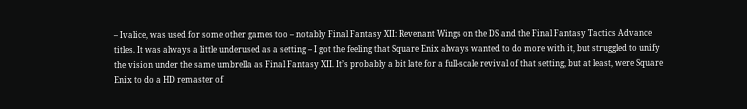– Ivalice, was used for some other games too – notably Final Fantasy XII: Revenant Wings on the DS and the Final Fantasy Tactics Advance titles. It was always a little underused as a setting – I got the feeling that Square Enix always wanted to do more with it, but struggled to unify the vision under the same umbrella as Final Fantasy XII. It’s probably a bit late for a full-scale revival of that setting, but at least, were Square Enix to do a HD remaster of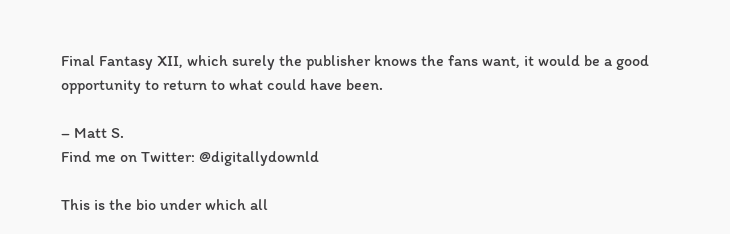Final Fantasy XII, which surely the publisher knows the fans want, it would be a good opportunity to return to what could have been.

– Matt S.
Find me on Twitter: @digitallydownld

This is the bio under which all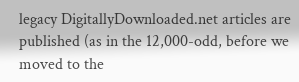legacy DigitallyDownloaded.net articles are published (as in the 12,000-odd, before we moved to the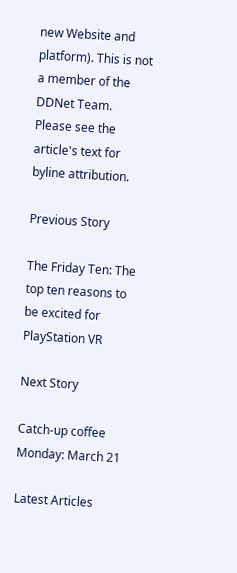new Website and platform). This is not a member of the DDNet Team. Please see the article's text for byline attribution.

Previous Story

The Friday Ten: The top ten reasons to be excited for PlayStation VR

Next Story

Catch-up coffee Monday: March 21

Latest Articles